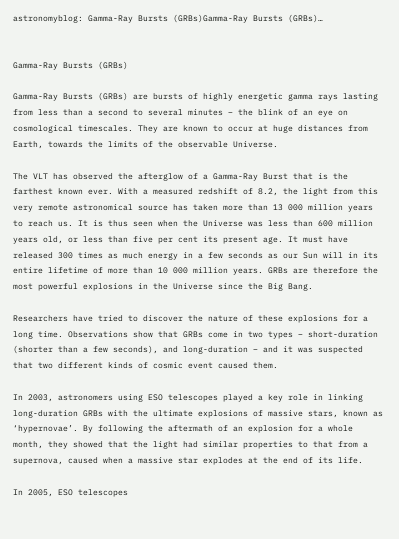astronomyblog: Gamma-Ray Bursts (GRBs)Gamma-Ray Bursts (GRBs)…


Gamma-Ray Bursts (GRBs)

Gamma-Ray Bursts (GRBs) are bursts of highly energetic gamma rays lasting from less than a second to several minutes – the blink of an eye on cosmological timescales. They are known to occur at huge distances from Earth, towards the limits of the observable Universe.

The VLT has observed the afterglow of a Gamma-Ray Burst that is the farthest known ever. With a measured redshift of 8.2, the light from this very remote astronomical source has taken more than 13 000 million years to reach us. It is thus seen when the Universe was less than 600 million years old, or less than five per cent its present age. It must have released 300 times as much energy in a few seconds as our Sun will in its entire lifetime of more than 10 000 million years. GRBs are therefore the most powerful explosions in the Universe since the Big Bang.

Researchers have tried to discover the nature of these explosions for a long time. Observations show that GRBs come in two types – short-duration (shorter than a few seconds), and long-duration – and it was suspected that two different kinds of cosmic event caused them.

In 2003, astronomers using ESO telescopes played a key role in linking long-duration GRBs with the ultimate explosions of massive stars, known as ‘hypernovae’. By following the aftermath of an explosion for a whole month, they showed that the light had similar properties to that from a supernova, caused when a massive star explodes at the end of its life.

In 2005, ESO telescopes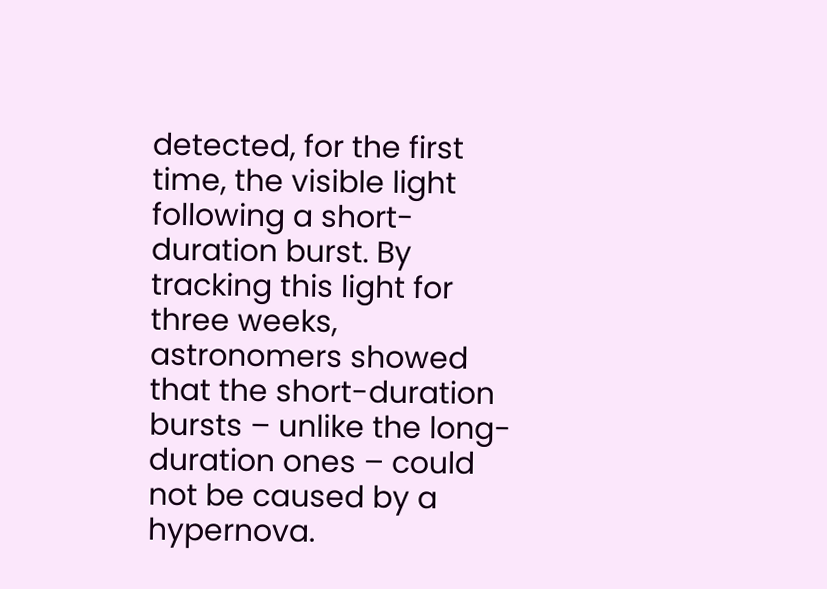detected, for the first time, the visible light following a short-duration burst. By tracking this light for three weeks, astronomers showed that the short-duration bursts – unlike the long-duration ones – could not be caused by a hypernova.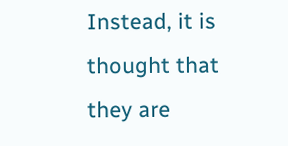Instead, it is thought that they are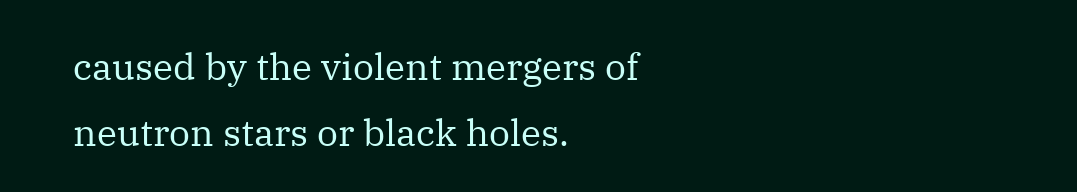caused by the violent mergers of neutron stars or black holes.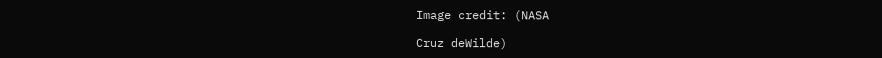Image credit: (NASA

Cruz deWilde)